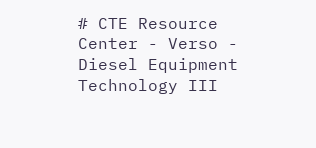# CTE Resource Center - Verso - Diesel Equipment Technology III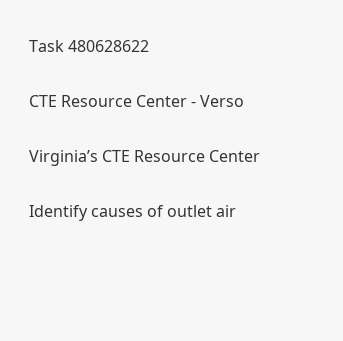Task 480628622

CTE Resource Center - Verso

Virginia’s CTE Resource Center

Identify causes of outlet air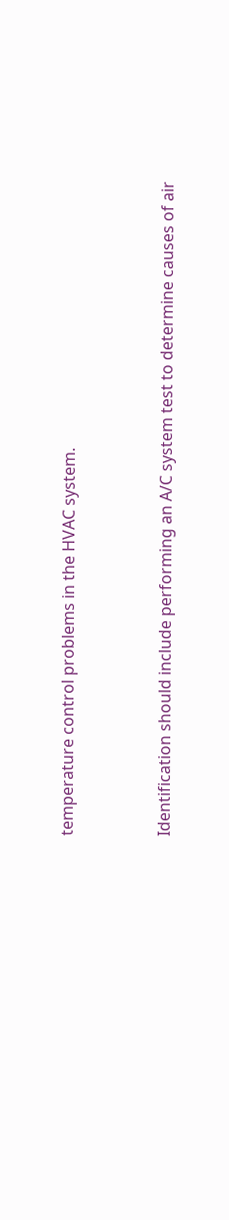temperature control problems in the HVAC system.


Identification should include performing an A/C system test to determine causes of air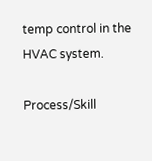temp control in the HVAC system.

Process/Skill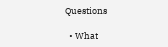Questions

  • What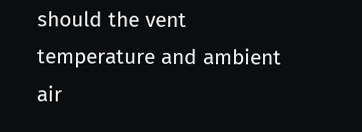should the vent temperature and ambient air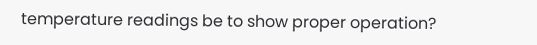temperature readings be to show proper operation?